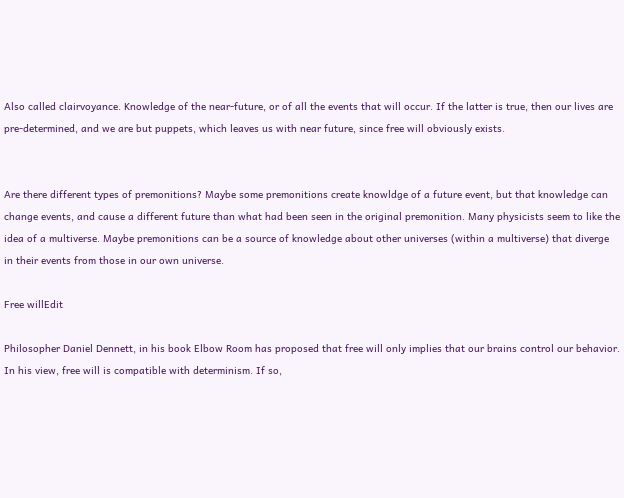Also called clairvoyance. Knowledge of the near-future, or of all the events that will occur. If the latter is true, then our lives are pre-determined, and we are but puppets, which leaves us with near future, since free will obviously exists.


Are there different types of premonitions? Maybe some premonitions create knowldge of a future event, but that knowledge can change events, and cause a different future than what had been seen in the original premonition. Many physicists seem to like the idea of a multiverse. Maybe premonitions can be a source of knowledge about other universes (within a multiverse) that diverge in their events from those in our own universe.

Free willEdit

Philosopher Daniel Dennett, in his book Elbow Room has proposed that free will only implies that our brains control our behavior. In his view, free will is compatible with determinism. If so,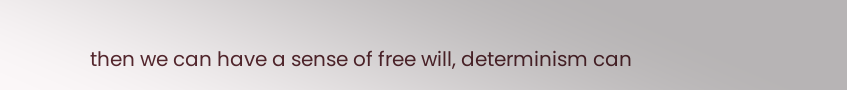then we can have a sense of free will, determinism can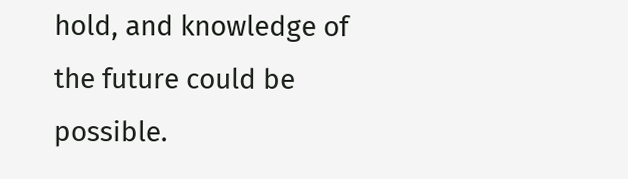hold, and knowledge of the future could be possible.